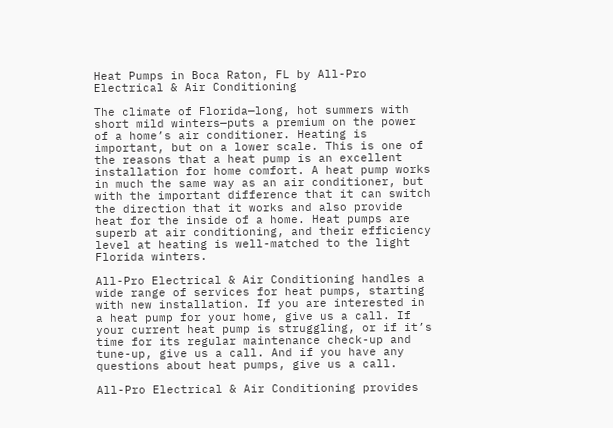Heat Pumps in Boca Raton, FL by All-Pro Electrical & Air Conditioning

The climate of Florida—long, hot summers with short mild winters—puts a premium on the power of a home’s air conditioner. Heating is important, but on a lower scale. This is one of the reasons that a heat pump is an excellent installation for home comfort. A heat pump works in much the same way as an air conditioner, but with the important difference that it can switch the direction that it works and also provide heat for the inside of a home. Heat pumps are superb at air conditioning, and their efficiency level at heating is well-matched to the light Florida winters.

All-Pro Electrical & Air Conditioning handles a wide range of services for heat pumps, starting with new installation. If you are interested in a heat pump for your home, give us a call. If your current heat pump is struggling, or if it’s time for its regular maintenance check-up and tune-up, give us a call. And if you have any questions about heat pumps, give us a call.

All-Pro Electrical & Air Conditioning provides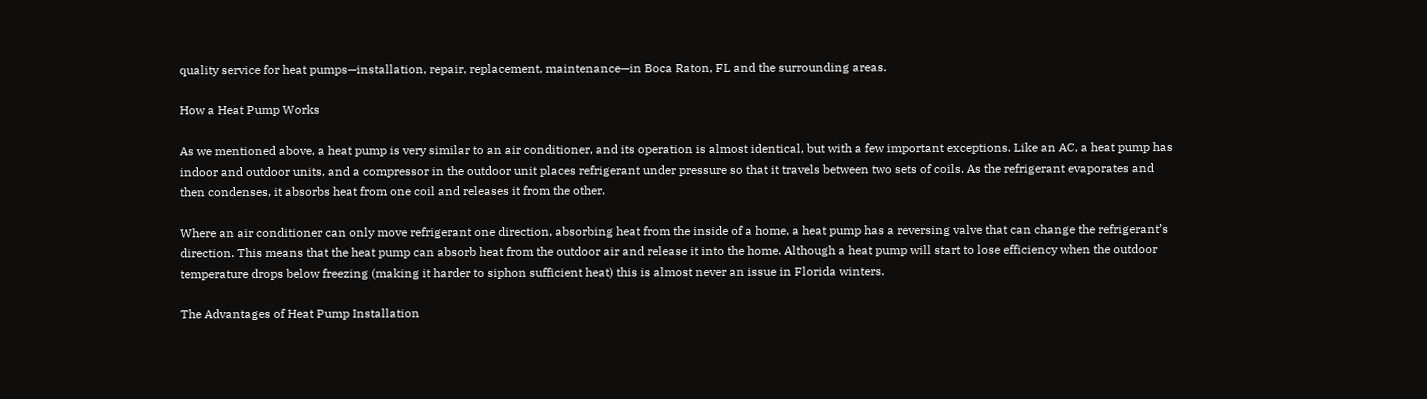quality service for heat pumps—installation, repair, replacement, maintenance—in Boca Raton, FL and the surrounding areas.

How a Heat Pump Works

As we mentioned above, a heat pump is very similar to an air conditioner, and its operation is almost identical, but with a few important exceptions. Like an AC, a heat pump has indoor and outdoor units, and a compressor in the outdoor unit places refrigerant under pressure so that it travels between two sets of coils. As the refrigerant evaporates and then condenses, it absorbs heat from one coil and releases it from the other.

Where an air conditioner can only move refrigerant one direction, absorbing heat from the inside of a home, a heat pump has a reversing valve that can change the refrigerant’s direction. This means that the heat pump can absorb heat from the outdoor air and release it into the home. Although a heat pump will start to lose efficiency when the outdoor temperature drops below freezing (making it harder to siphon sufficient heat) this is almost never an issue in Florida winters.

The Advantages of Heat Pump Installation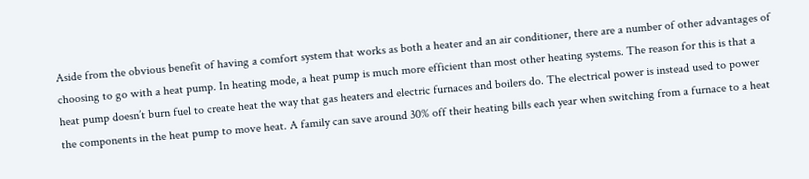Aside from the obvious benefit of having a comfort system that works as both a heater and an air conditioner, there are a number of other advantages of choosing to go with a heat pump. In heating mode, a heat pump is much more efficient than most other heating systems. The reason for this is that a heat pump doesn’t burn fuel to create heat the way that gas heaters and electric furnaces and boilers do. The electrical power is instead used to power the components in the heat pump to move heat. A family can save around 30% off their heating bills each year when switching from a furnace to a heat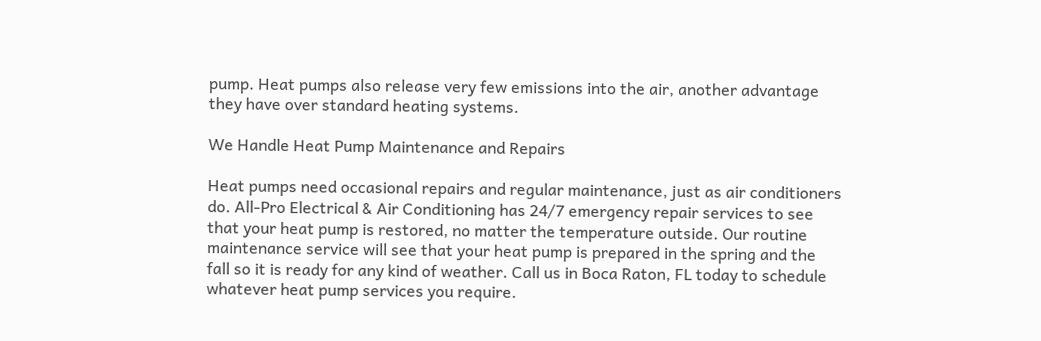pump. Heat pumps also release very few emissions into the air, another advantage they have over standard heating systems.

We Handle Heat Pump Maintenance and Repairs

Heat pumps need occasional repairs and regular maintenance, just as air conditioners do. All-Pro Electrical & Air Conditioning has 24/7 emergency repair services to see that your heat pump is restored, no matter the temperature outside. Our routine maintenance service will see that your heat pump is prepared in the spring and the fall so it is ready for any kind of weather. Call us in Boca Raton, FL today to schedule whatever heat pump services you require.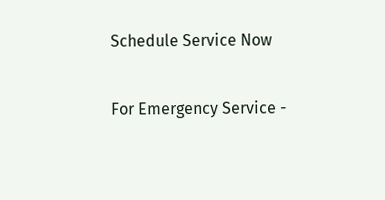Schedule Service Now

For Emergency Service -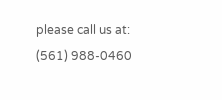please call us at: (561) 988-0460